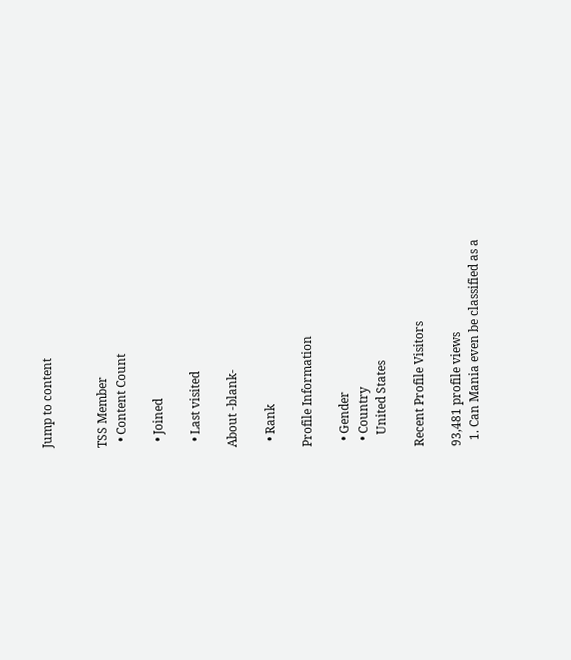Jump to content


TSS Member
  • Content Count

  • Joined

  • Last visited

About -blank-

  • Rank

Profile Information

  • Gender
  • Country
    United States

Recent Profile Visitors

93,481 profile views
  1. Can Mania even be classified as a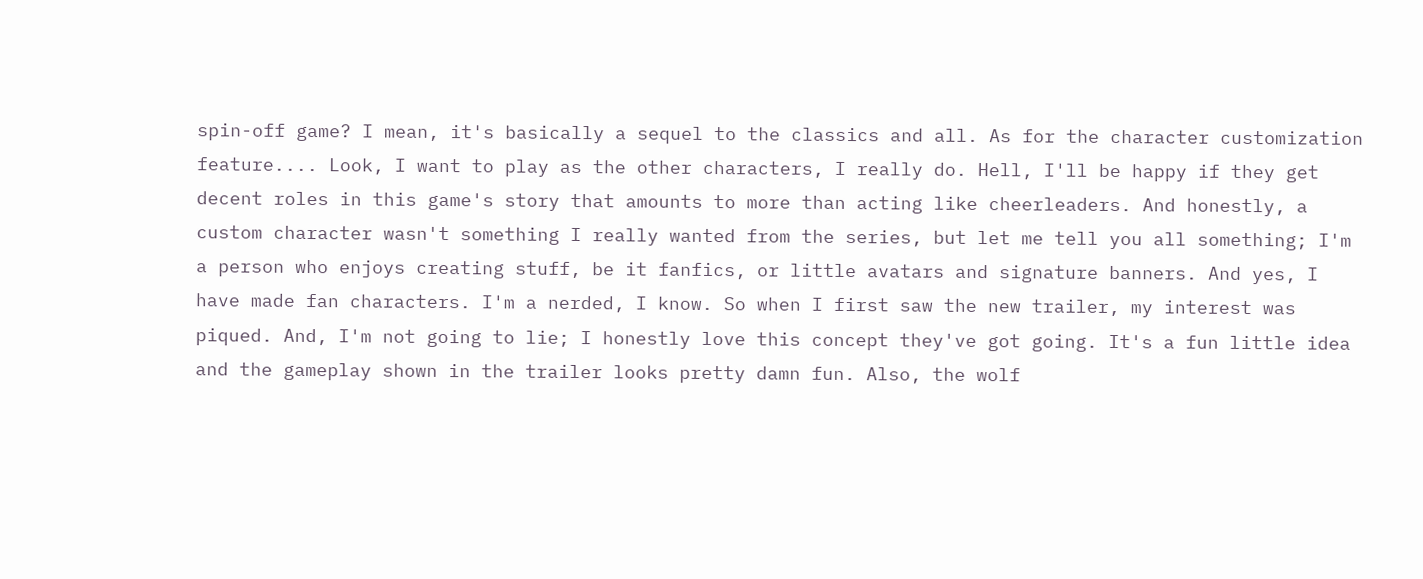spin-off game? I mean, it's basically a sequel to the classics and all. As for the character customization feature.... Look, I want to play as the other characters, I really do. Hell, I'll be happy if they get decent roles in this game's story that amounts to more than acting like cheerleaders. And honestly, a custom character wasn't something I really wanted from the series, but let me tell you all something; I'm a person who enjoys creating stuff, be it fanfics, or little avatars and signature banners. And yes, I have made fan characters. I'm a nerded, I know. So when I first saw the new trailer, my interest was piqued. And, I'm not going to lie; I honestly love this concept they've got going. It's a fun little idea and the gameplay shown in the trailer looks pretty damn fun. Also, the wolf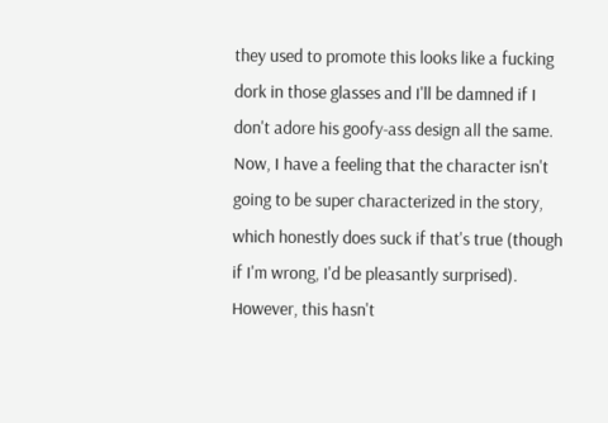they used to promote this looks like a fucking dork in those glasses and I'll be damned if I don't adore his goofy-ass design all the same. Now, I have a feeling that the character isn't going to be super characterized in the story, which honestly does suck if that's true (though if I'm wrong, I'd be pleasantly surprised). However, this hasn't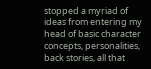stopped a myriad of ideas from entering my head of basic character concepts, personalities, back stories, all that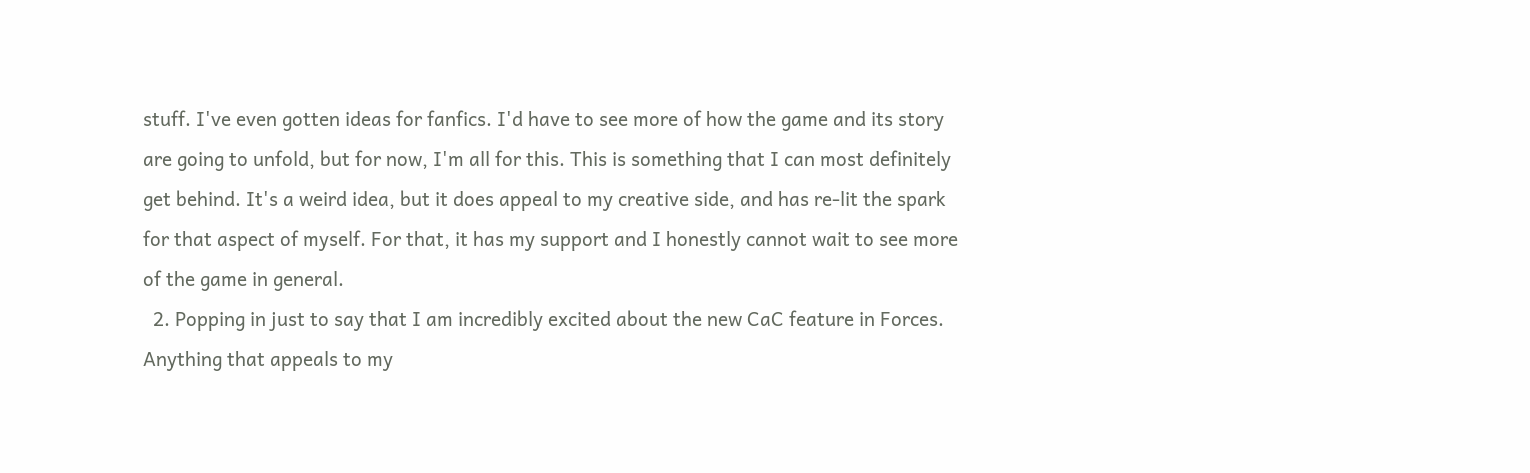stuff. I've even gotten ideas for fanfics. I'd have to see more of how the game and its story are going to unfold, but for now, I'm all for this. This is something that I can most definitely get behind. It's a weird idea, but it does appeal to my creative side, and has re-lit the spark for that aspect of myself. For that, it has my support and I honestly cannot wait to see more of the game in general.
  2. Popping in just to say that I am incredibly excited about the new CaC feature in Forces. Anything that appeals to my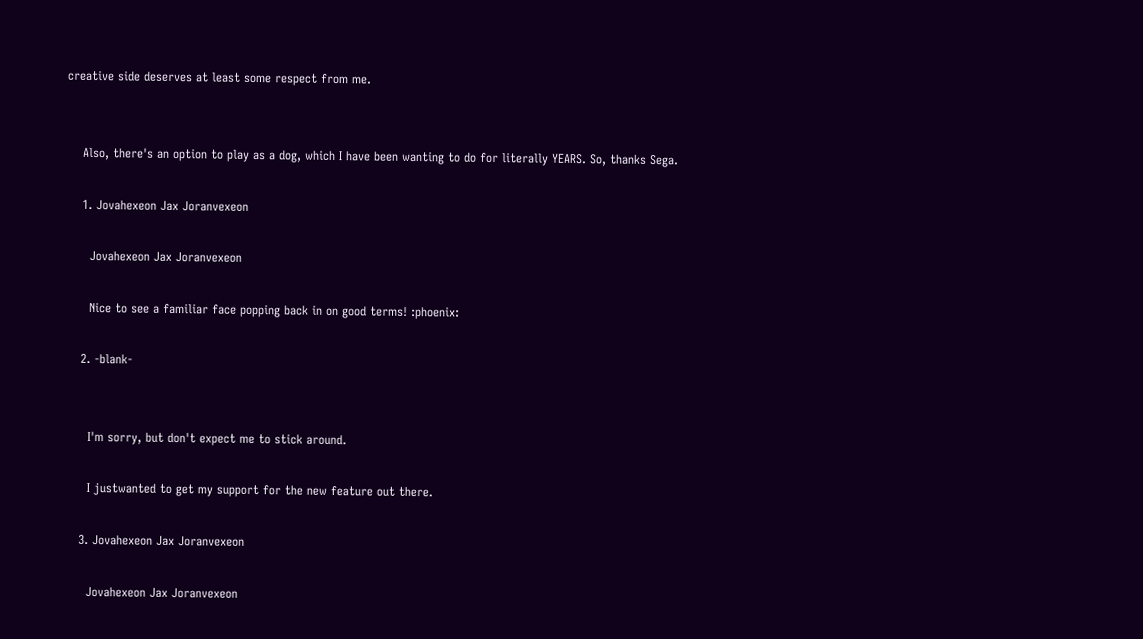creative side deserves at least some respect from me.


    Also, there's an option to play as a dog, which I have been wanting to do for literally YEARS. So, thanks Sega.

    1. Jovahexeon Jax Joranvexeon

      Jovahexeon Jax Joranvexeon

      Nice to see a familiar face popping back in on good terms! :phoenix:

    2. -blank-


      I'm sorry, but don't expect me to stick around.

      I justwanted to get my support for the new feature out there.

    3. Jovahexeon Jax Joranvexeon

      Jovahexeon Jax Joranvexeon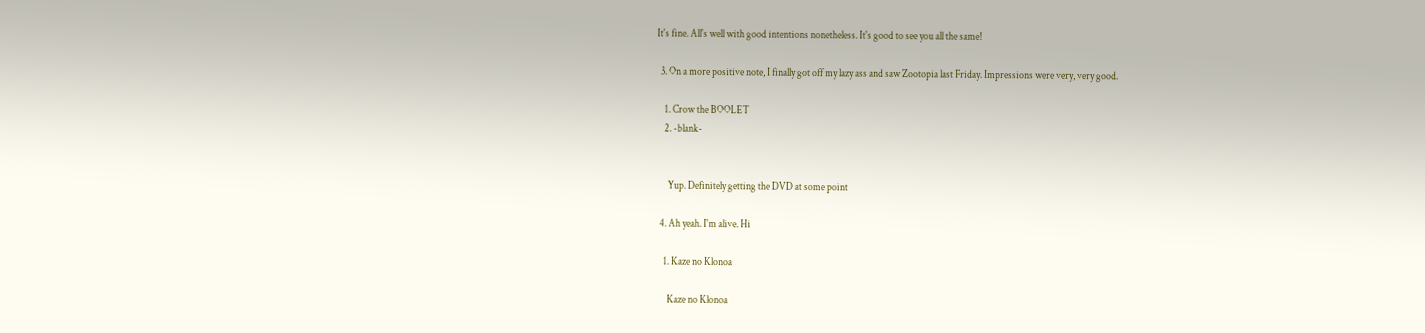It's fine. All's well with good intentions nonetheless. It's good to see you all the same!

  3. On a more positive note, I finally got off my lazy ass and saw Zootopia last Friday. Impressions were very, very good.

    1. Crow the BOOLET
    2. -blank-


      Yup. Definitely getting the DVD at some point

  4. Ah yeah. I'm alive. Hi

    1. Kaze no Klonoa

      Kaze no Klonoa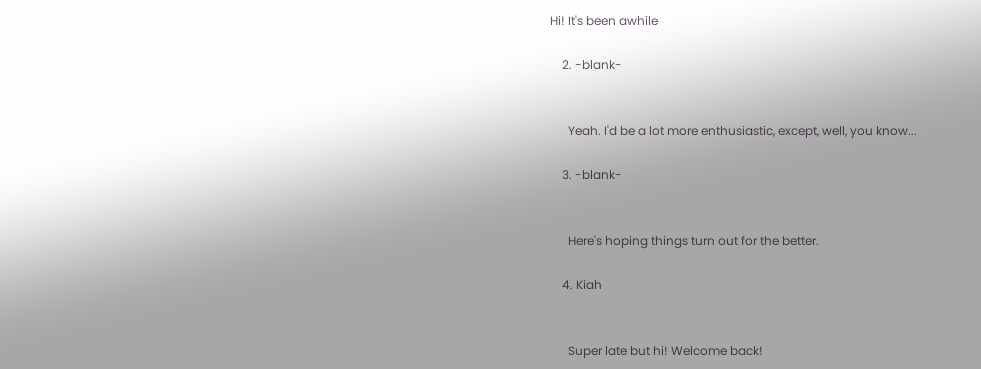Hi! It's been awhile

    2. -blank-


      Yeah. I'd be a lot more enthusiastic, except, well, you know...

    3. -blank-


      Here's hoping things turn out for the better.

    4. Kiah


      Super late but hi! Welcome back!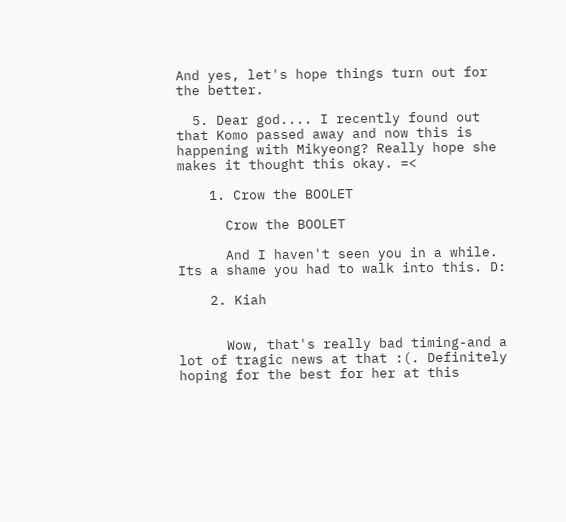And yes, let's hope things turn out for the better.

  5. Dear god.... I recently found out that Komo passed away and now this is happening with Mikyeong? Really hope she makes it thought this okay. =<

    1. Crow the BOOLET

      Crow the BOOLET

      And I haven't seen you in a while. Its a shame you had to walk into this. D:

    2. Kiah


      Wow, that's really bad timing-and a lot of tragic news at that :(. Definitely hoping for the best for her at this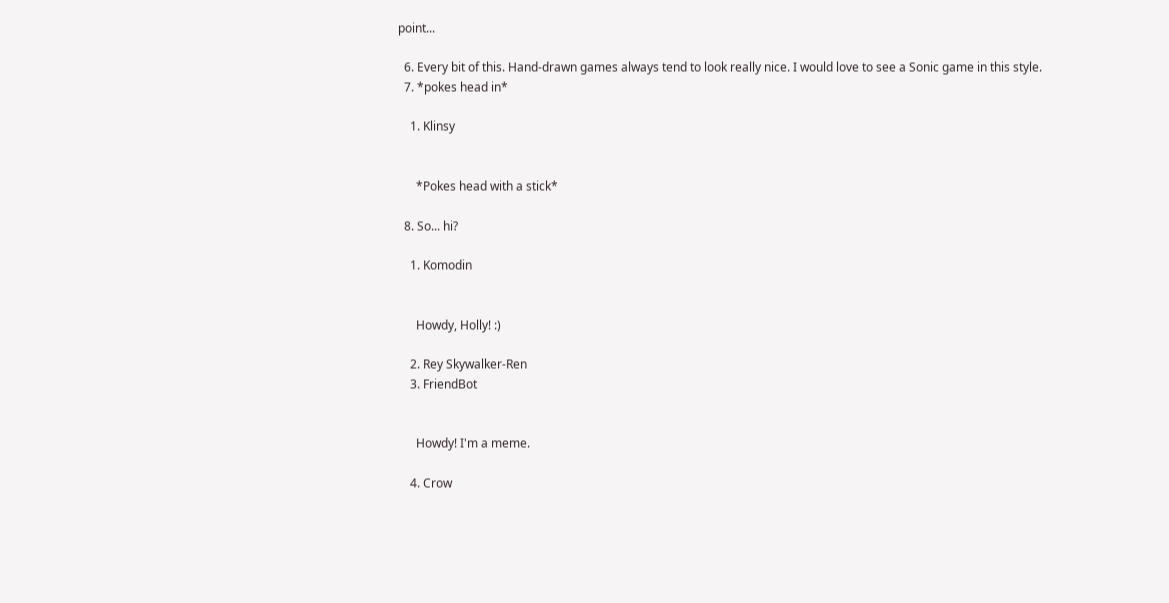point...

  6. Every bit of this. Hand-drawn games always tend to look really nice. I would love to see a Sonic game in this style.
  7. *pokes head in*

    1. Klinsy


      *Pokes head with a stick*

  8. So... hi?

    1. Komodin


      Howdy, Holly! :)

    2. Rey Skywalker-Ren
    3. FriendBot


      Howdy! I'm a meme.

    4. Crow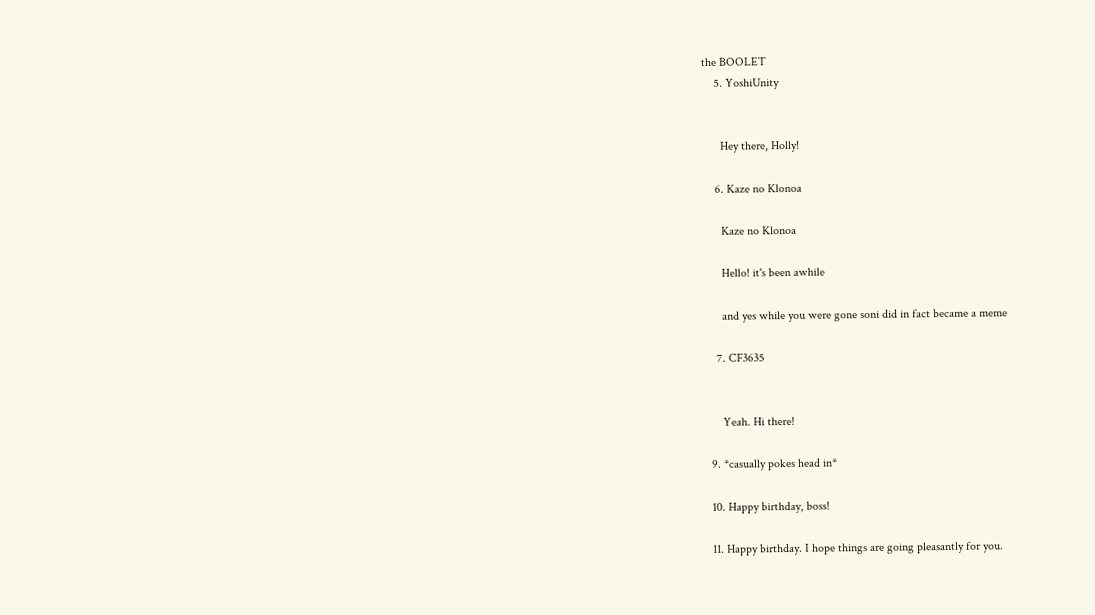the BOOLET
    5. YoshiUnity


      Hey there, Holly!

    6. Kaze no Klonoa

      Kaze no Klonoa

      Hello! it's been awhile

      and yes while you were gone soni did in fact became a meme

    7. CF3635


      Yeah. Hi there!

  9. *casually pokes head in*

  10. Happy birthday, boss!

  11. Happy birthday. I hope things are going pleasantly for you.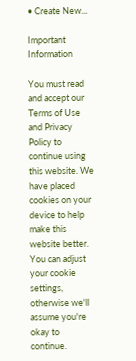• Create New...

Important Information

You must read and accept our Terms of Use and Privacy Policy to continue using this website. We have placed cookies on your device to help make this website better. You can adjust your cookie settings, otherwise we'll assume you're okay to continue.